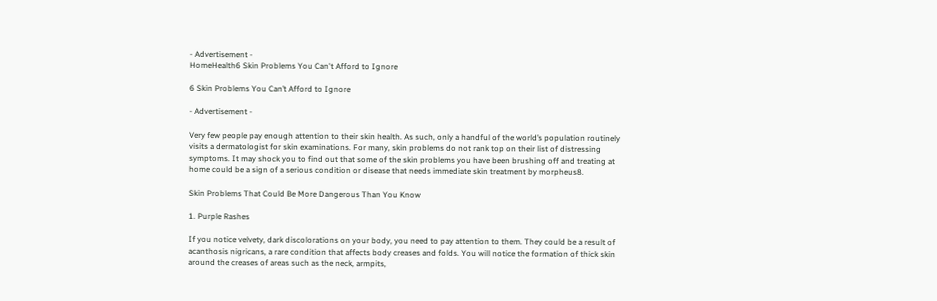- Advertisement -
HomeHealth6 Skin Problems You Can't Afford to Ignore

6 Skin Problems You Can’t Afford to Ignore

- Advertisement -

Very few people pay enough attention to their skin health. As such, only a handful of the world’s population routinely visits a dermatologist for skin examinations. For many, skin problems do not rank top on their list of distressing symptoms. It may shock you to find out that some of the skin problems you have been brushing off and treating at home could be a sign of a serious condition or disease that needs immediate skin treatment by morpheus8.

Skin Problems That Could Be More Dangerous Than You Know

1. Purple Rashes

If you notice velvety, dark discolorations on your body, you need to pay attention to them. They could be a result of acanthosis nigricans, a rare condition that affects body creases and folds. You will notice the formation of thick skin around the creases of areas such as the neck, armpits,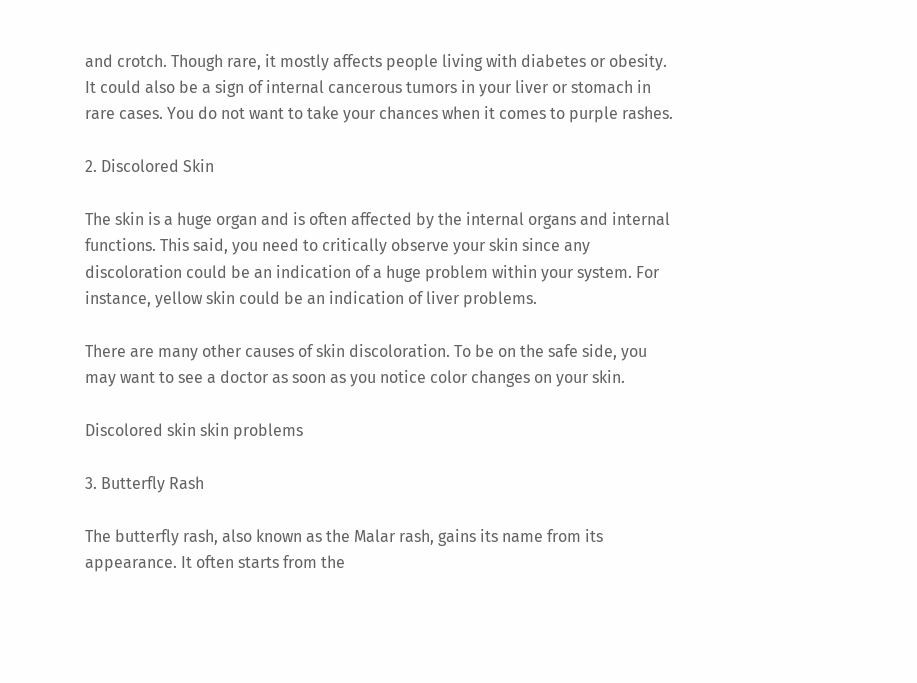and crotch. Though rare, it mostly affects people living with diabetes or obesity. It could also be a sign of internal cancerous tumors in your liver or stomach in rare cases. You do not want to take your chances when it comes to purple rashes.

2. Discolored Skin

The skin is a huge organ and is often affected by the internal organs and internal functions. This said, you need to critically observe your skin since any discoloration could be an indication of a huge problem within your system. For instance, yellow skin could be an indication of liver problems.

There are many other causes of skin discoloration. To be on the safe side, you may want to see a doctor as soon as you notice color changes on your skin.

Discolored skin skin problems

3. Butterfly Rash

The butterfly rash, also known as the Malar rash, gains its name from its appearance. It often starts from the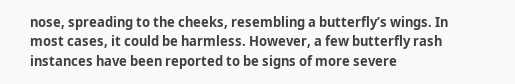nose, spreading to the cheeks, resembling a butterfly’s wings. In most cases, it could be harmless. However, a few butterfly rash instances have been reported to be signs of more severe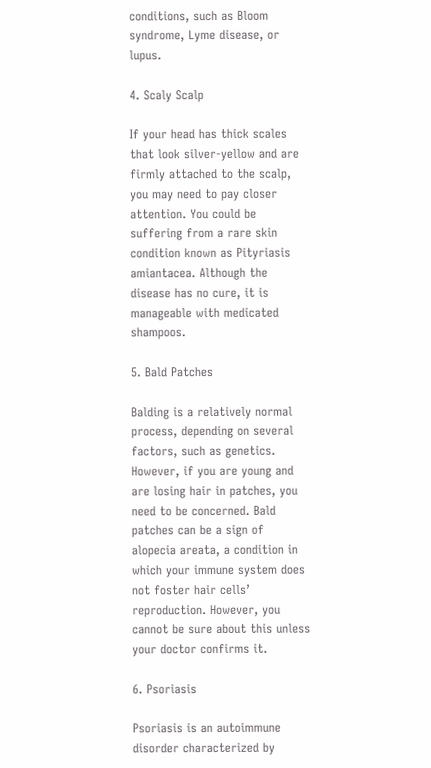conditions, such as Bloom syndrome, Lyme disease, or lupus.

4. Scaly Scalp

If your head has thick scales that look silver-yellow and are firmly attached to the scalp, you may need to pay closer attention. You could be suffering from a rare skin condition known as Pityriasis amiantacea. Although the disease has no cure, it is manageable with medicated shampoos.

5. Bald Patches

Balding is a relatively normal process, depending on several factors, such as genetics. However, if you are young and are losing hair in patches, you need to be concerned. Bald patches can be a sign of alopecia areata, a condition in which your immune system does not foster hair cells’ reproduction. However, you cannot be sure about this unless your doctor confirms it.

6. Psoriasis

Psoriasis is an autoimmune disorder characterized by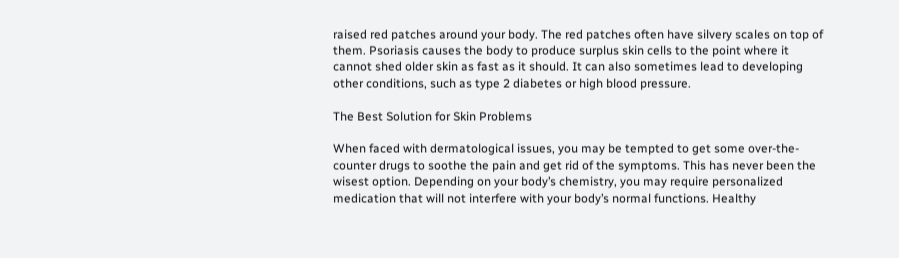raised red patches around your body. The red patches often have silvery scales on top of them. Psoriasis causes the body to produce surplus skin cells to the point where it cannot shed older skin as fast as it should. It can also sometimes lead to developing other conditions, such as type 2 diabetes or high blood pressure.

The Best Solution for Skin Problems

When faced with dermatological issues, you may be tempted to get some over-the-counter drugs to soothe the pain and get rid of the symptoms. This has never been the wisest option. Depending on your body’s chemistry, you may require personalized medication that will not interfere with your body’s normal functions. Healthy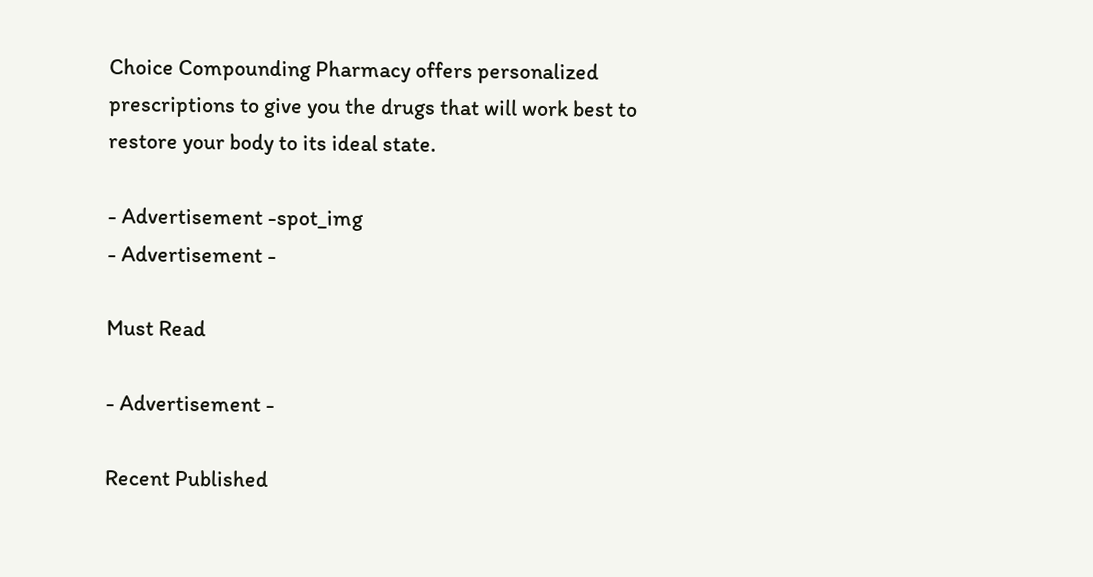Choice Compounding Pharmacy offers personalized prescriptions to give you the drugs that will work best to restore your body to its ideal state.

- Advertisement -spot_img
- Advertisement -

Must Read

- Advertisement -

Recent Published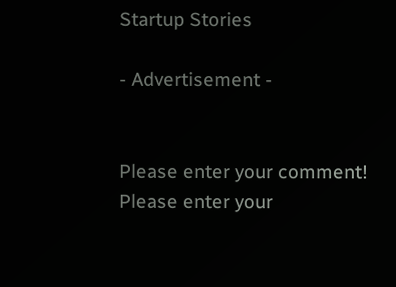Startup Stories

- Advertisement -


Please enter your comment!
Please enter your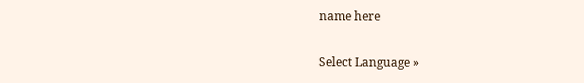name here

Select Language »